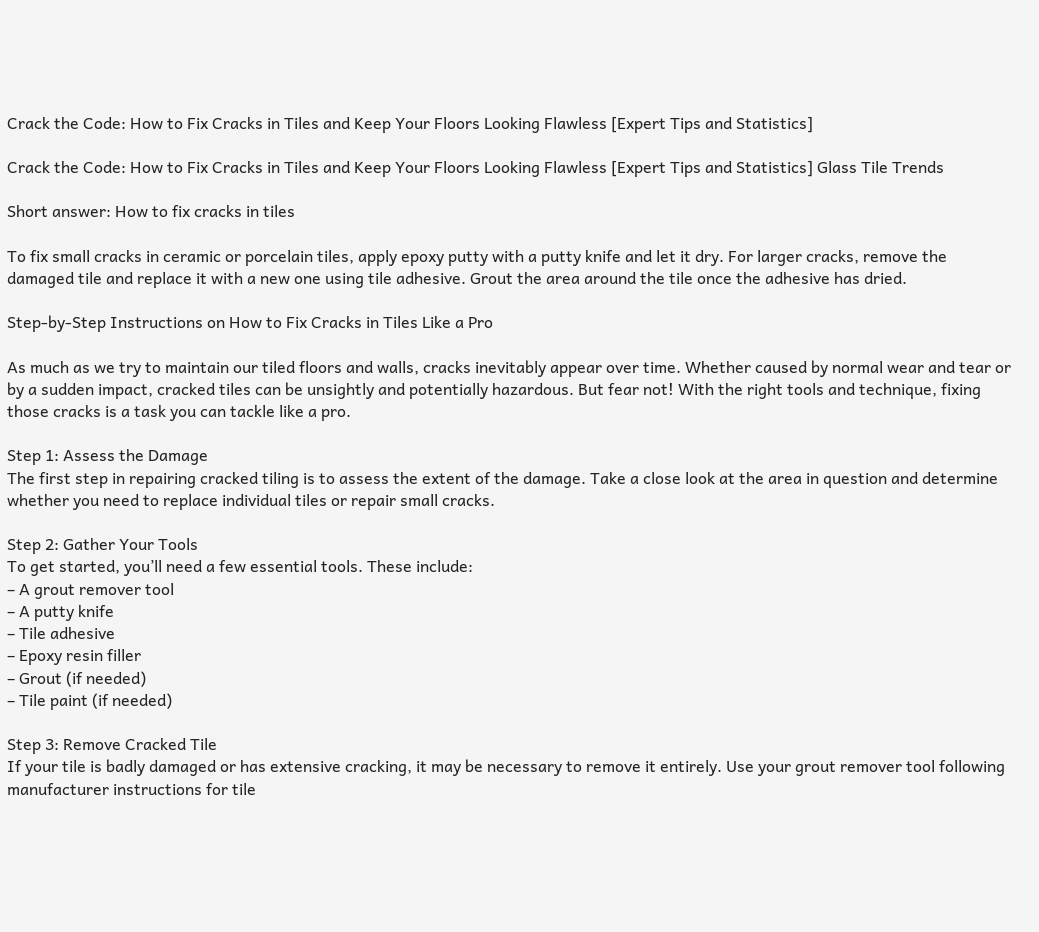Crack the Code: How to Fix Cracks in Tiles and Keep Your Floors Looking Flawless [Expert Tips and Statistics]

Crack the Code: How to Fix Cracks in Tiles and Keep Your Floors Looking Flawless [Expert Tips and Statistics] Glass Tile Trends

Short answer: How to fix cracks in tiles

To fix small cracks in ceramic or porcelain tiles, apply epoxy putty with a putty knife and let it dry. For larger cracks, remove the damaged tile and replace it with a new one using tile adhesive. Grout the area around the tile once the adhesive has dried.

Step-by-Step Instructions on How to Fix Cracks in Tiles Like a Pro

As much as we try to maintain our tiled floors and walls, cracks inevitably appear over time. Whether caused by normal wear and tear or by a sudden impact, cracked tiles can be unsightly and potentially hazardous. But fear not! With the right tools and technique, fixing those cracks is a task you can tackle like a pro.

Step 1: Assess the Damage
The first step in repairing cracked tiling is to assess the extent of the damage. Take a close look at the area in question and determine whether you need to replace individual tiles or repair small cracks.

Step 2: Gather Your Tools
To get started, you’ll need a few essential tools. These include:
– A grout remover tool
– A putty knife
– Tile adhesive
– Epoxy resin filler
– Grout (if needed)
– Tile paint (if needed)

Step 3: Remove Cracked Tile
If your tile is badly damaged or has extensive cracking, it may be necessary to remove it entirely. Use your grout remover tool following manufacturer instructions for tile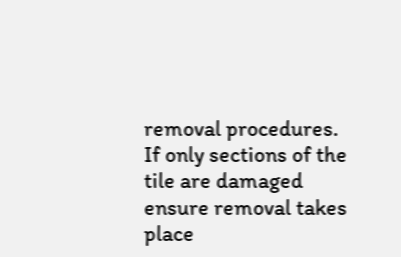removal procedures. If only sections of the tile are damaged ensure removal takes place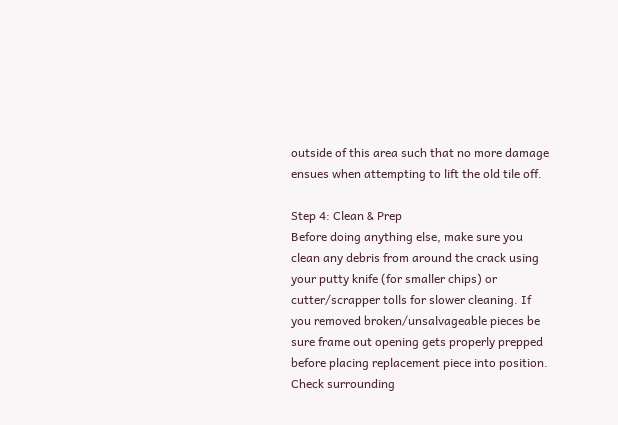outside of this area such that no more damage ensues when attempting to lift the old tile off.

Step 4: Clean & Prep
Before doing anything else, make sure you clean any debris from around the crack using your putty knife (for smaller chips) or cutter/scrapper tolls for slower cleaning. If you removed broken/unsalvageable pieces be sure frame out opening gets properly prepped before placing replacement piece into position.
Check surrounding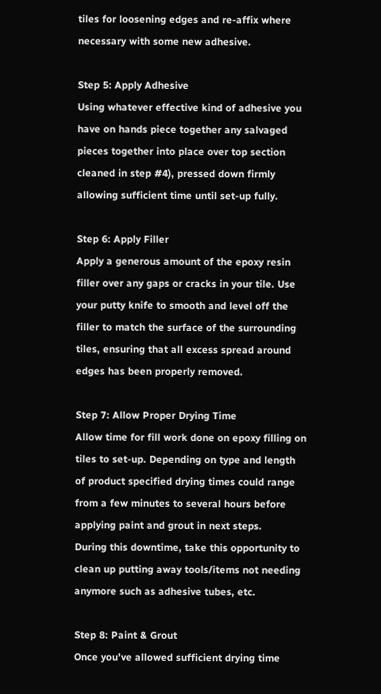tiles for loosening edges and re-affix where necessary with some new adhesive.

Step 5: Apply Adhesive
Using whatever effective kind of adhesive you have on hands piece together any salvaged pieces together into place over top section cleaned in step #4), pressed down firmly allowing sufficient time until set-up fully.

Step 6: Apply Filler
Apply a generous amount of the epoxy resin filler over any gaps or cracks in your tile. Use your putty knife to smooth and level off the filler to match the surface of the surrounding tiles, ensuring that all excess spread around edges has been properly removed.

Step 7: Allow Proper Drying Time
Allow time for fill work done on epoxy filling on tiles to set-up. Depending on type and length of product specified drying times could range from a few minutes to several hours before applying paint and grout in next steps.
During this downtime, take this opportunity to clean up putting away tools/items not needing anymore such as adhesive tubes, etc.

Step 8: Paint & Grout
Once you’ve allowed sufficient drying time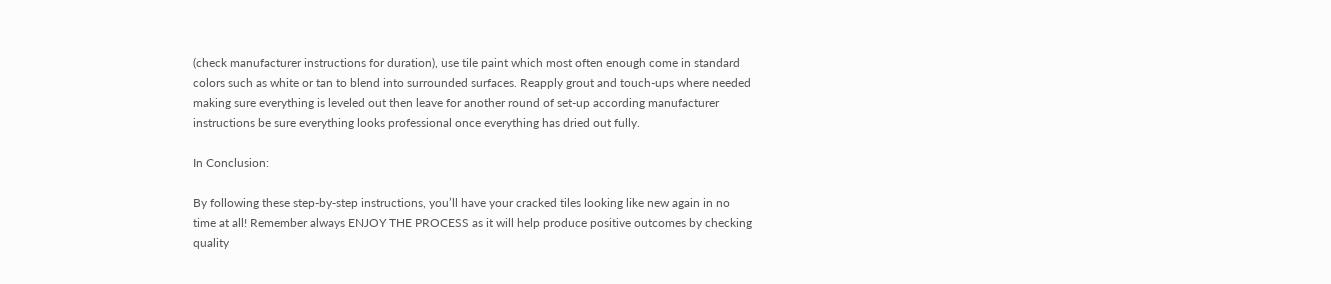(check manufacturer instructions for duration), use tile paint which most often enough come in standard colors such as white or tan to blend into surrounded surfaces. Reapply grout and touch-ups where needed making sure everything is leveled out then leave for another round of set-up according manufacturer instructions be sure everything looks professional once everything has dried out fully.

In Conclusion:

By following these step-by-step instructions, you’ll have your cracked tiles looking like new again in no time at all! Remember always ENJOY THE PROCESS as it will help produce positive outcomes by checking quality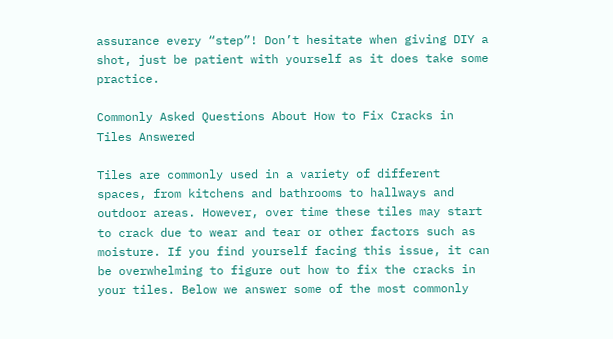assurance every “step”! Don’t hesitate when giving DIY a shot, just be patient with yourself as it does take some practice.

Commonly Asked Questions About How to Fix Cracks in Tiles Answered

Tiles are commonly used in a variety of different spaces, from kitchens and bathrooms to hallways and outdoor areas. However, over time these tiles may start to crack due to wear and tear or other factors such as moisture. If you find yourself facing this issue, it can be overwhelming to figure out how to fix the cracks in your tiles. Below we answer some of the most commonly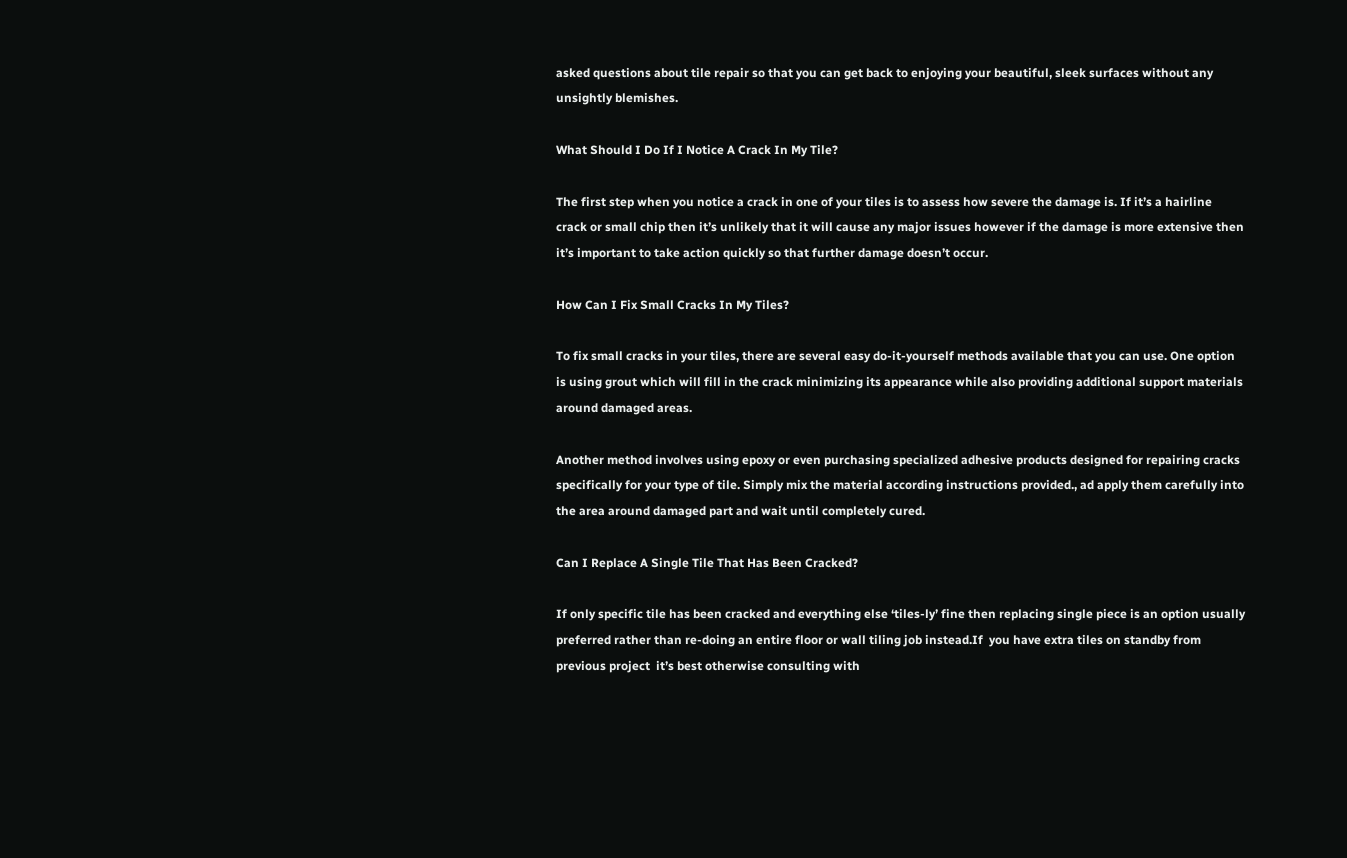asked questions about tile repair so that you can get back to enjoying your beautiful, sleek surfaces without any unsightly blemishes.

What Should I Do If I Notice A Crack In My Tile?

The first step when you notice a crack in one of your tiles is to assess how severe the damage is. If it’s a hairline crack or small chip then it’s unlikely that it will cause any major issues however if the damage is more extensive then it’s important to take action quickly so that further damage doesn’t occur.

How Can I Fix Small Cracks In My Tiles?

To fix small cracks in your tiles, there are several easy do-it-yourself methods available that you can use. One option is using grout which will fill in the crack minimizing its appearance while also providing additional support materials around damaged areas.

Another method involves using epoxy or even purchasing specialized adhesive products designed for repairing cracks specifically for your type of tile. Simply mix the material according instructions provided., ad apply them carefully into the area around damaged part and wait until completely cured.

Can I Replace A Single Tile That Has Been Cracked?

If only specific tile has been cracked and everything else ‘tiles-ly’ fine then replacing single piece is an option usually preferred rather than re-doing an entire floor or wall tiling job instead.If  you have extra tiles on standby from previous project  it’s best otherwise consulting with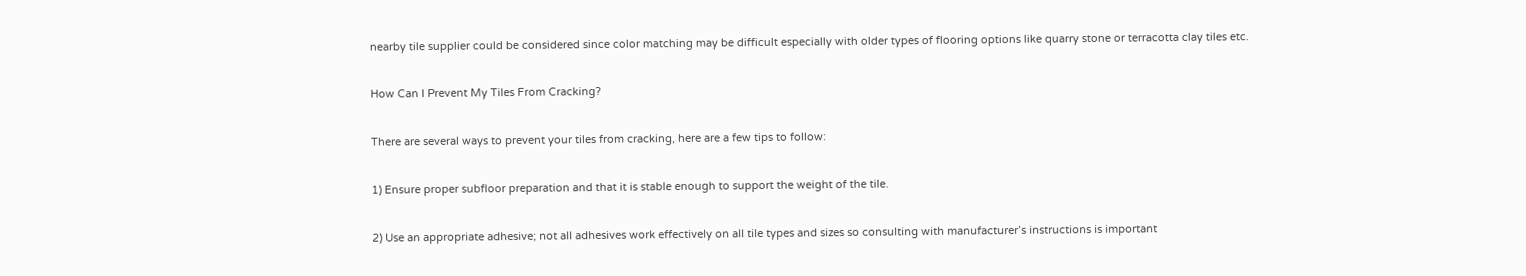nearby tile supplier could be considered since color matching may be difficult especially with older types of flooring options like quarry stone or terracotta clay tiles etc.

How Can I Prevent My Tiles From Cracking?

There are several ways to prevent your tiles from cracking, here are a few tips to follow:

1) Ensure proper subfloor preparation and that it is stable enough to support the weight of the tile.

2) Use an appropriate adhesive; not all adhesives work effectively on all tile types and sizes so consulting with manufacturer’s instructions is important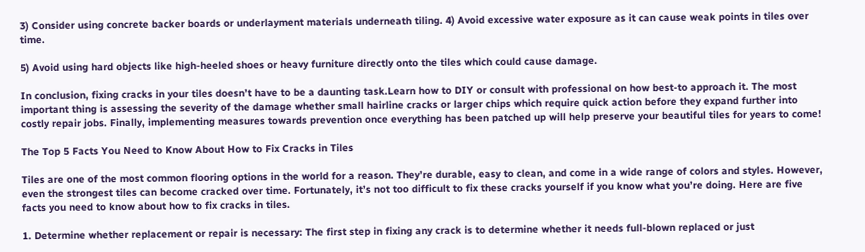3) Consider using concrete backer boards or underlayment materials underneath tiling. 4) Avoid excessive water exposure as it can cause weak points in tiles over time.

5) Avoid using hard objects like high-heeled shoes or heavy furniture directly onto the tiles which could cause damage.

In conclusion, fixing cracks in your tiles doesn’t have to be a daunting task.Learn how to DIY or consult with professional on how best-to approach it. The most important thing is assessing the severity of the damage whether small hairline cracks or larger chips which require quick action before they expand further into costly repair jobs. Finally, implementing measures towards prevention once everything has been patched up will help preserve your beautiful tiles for years to come!

The Top 5 Facts You Need to Know About How to Fix Cracks in Tiles

Tiles are one of the most common flooring options in the world for a reason. They’re durable, easy to clean, and come in a wide range of colors and styles. However, even the strongest tiles can become cracked over time. Fortunately, it’s not too difficult to fix these cracks yourself if you know what you’re doing. Here are five facts you need to know about how to fix cracks in tiles.

1. Determine whether replacement or repair is necessary: The first step in fixing any crack is to determine whether it needs full-blown replaced or just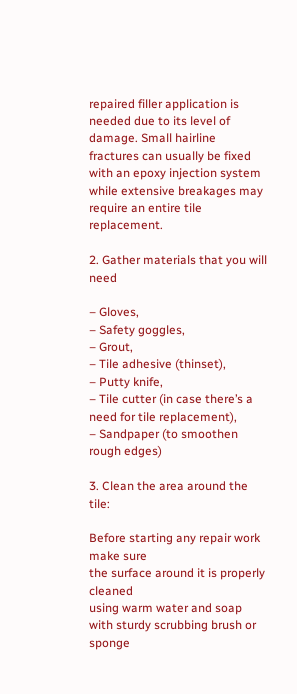repaired filler application is needed due to its level of damage. Small hairline fractures can usually be fixed with an epoxy injection system while extensive breakages may require an entire tile replacement.

2. Gather materials that you will need

– Gloves,
– Safety goggles,
– Grout,
– Tile adhesive (thinset),
– Putty knife,
– Tile cutter (in case there’s a need for tile replacement),
– Sandpaper (to smoothen rough edges)

3. Clean the area around the tile:

Before starting any repair work make sure
the surface around it is properly cleaned
using warm water and soap with sturdy scrubbing brush or sponge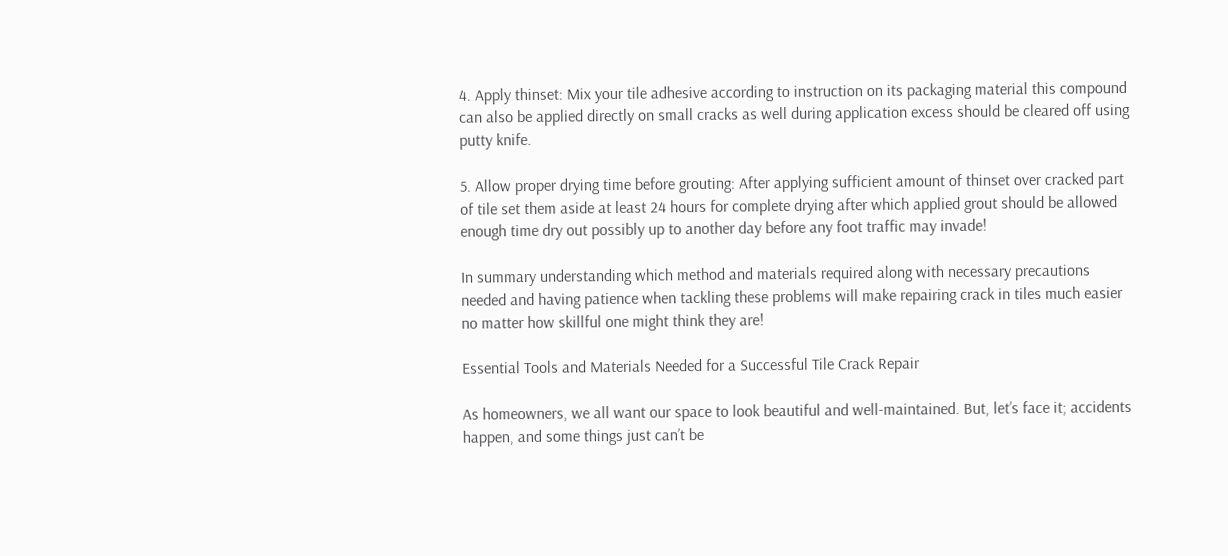4. Apply thinset: Mix your tile adhesive according to instruction on its packaging material this compound can also be applied directly on small cracks as well during application excess should be cleared off using putty knife.

5. Allow proper drying time before grouting: After applying sufficient amount of thinset over cracked part of tile set them aside at least 24 hours for complete drying after which applied grout should be allowed enough time dry out possibly up to another day before any foot traffic may invade!

In summary understanding which method and materials required along with necessary precautions needed and having patience when tackling these problems will make repairing crack in tiles much easier no matter how skillful one might think they are!

Essential Tools and Materials Needed for a Successful Tile Crack Repair

As homeowners, we all want our space to look beautiful and well-maintained. But, let’s face it; accidents happen, and some things just can’t be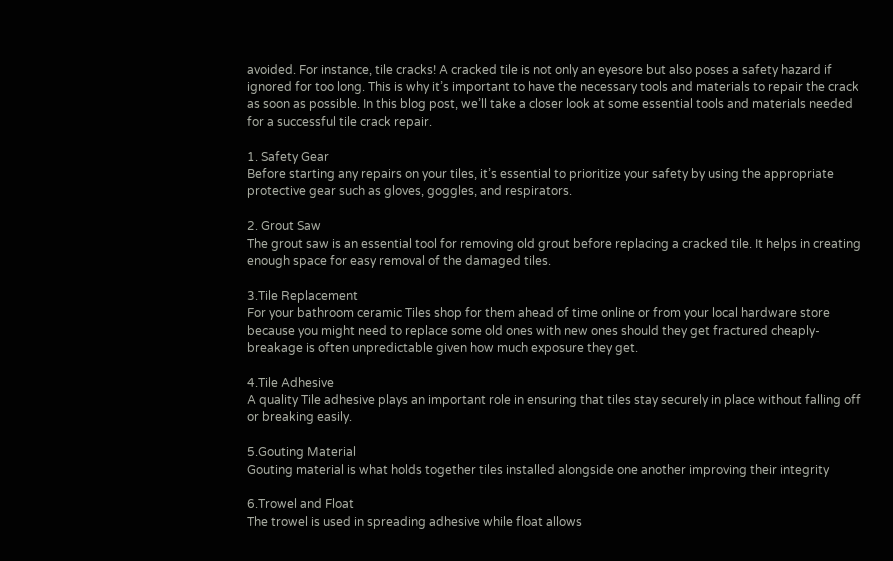avoided. For instance, tile cracks! A cracked tile is not only an eyesore but also poses a safety hazard if ignored for too long. This is why it’s important to have the necessary tools and materials to repair the crack as soon as possible. In this blog post, we’ll take a closer look at some essential tools and materials needed for a successful tile crack repair.

1. Safety Gear
Before starting any repairs on your tiles, it’s essential to prioritize your safety by using the appropriate protective gear such as gloves, goggles, and respirators.

2. Grout Saw
The grout saw is an essential tool for removing old grout before replacing a cracked tile. It helps in creating enough space for easy removal of the damaged tiles.

3.Tile Replacement
For your bathroom ceramic Tiles shop for them ahead of time online or from your local hardware store because you might need to replace some old ones with new ones should they get fractured cheaply- breakage is often unpredictable given how much exposure they get.

4.Tile Adhesive
A quality Tile adhesive plays an important role in ensuring that tiles stay securely in place without falling off or breaking easily.

5.Gouting Material
Gouting material is what holds together tiles installed alongside one another improving their integrity

6.Trowel and Float
The trowel is used in spreading adhesive while float allows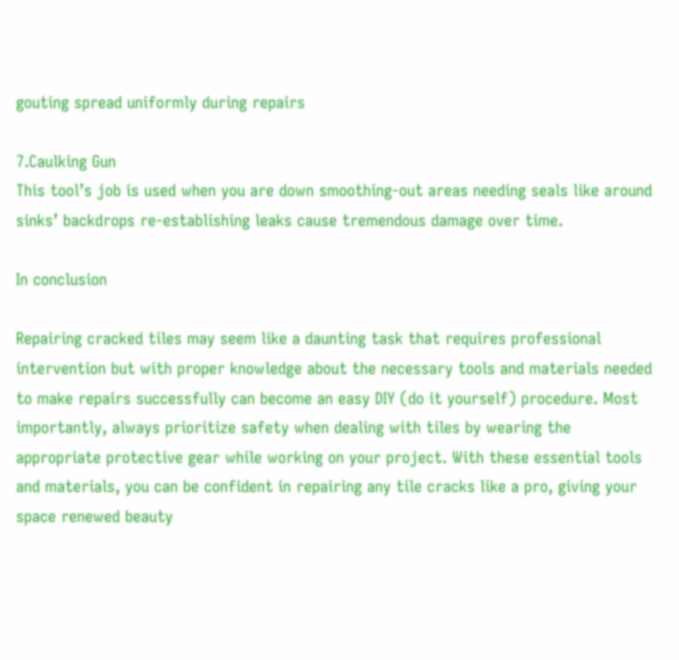gouting spread uniformly during repairs

7.Caulking Gun
This tool’s job is used when you are down smoothing-out areas needing seals like around sinks’ backdrops re-establishing leaks cause tremendous damage over time.

In conclusion

Repairing cracked tiles may seem like a daunting task that requires professional intervention but with proper knowledge about the necessary tools and materials needed to make repairs successfully can become an easy DIY (do it yourself) procedure. Most importantly, always prioritize safety when dealing with tiles by wearing the appropriate protective gear while working on your project. With these essential tools and materials, you can be confident in repairing any tile cracks like a pro, giving your space renewed beauty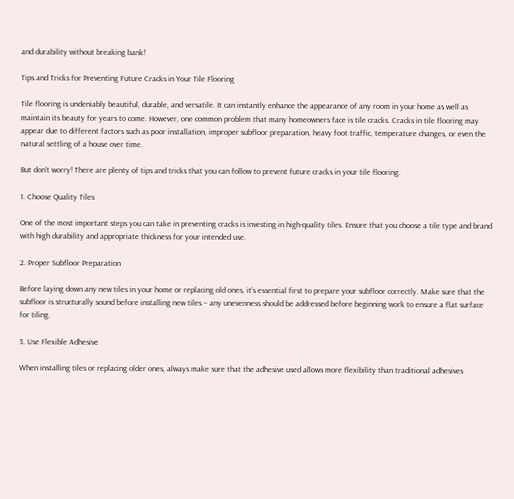and durability without breaking bank!

Tips and Tricks for Preventing Future Cracks in Your Tile Flooring

Tile flooring is undeniably beautiful, durable, and versatile. It can instantly enhance the appearance of any room in your home as well as maintain its beauty for years to come. However, one common problem that many homeowners face is tile cracks. Cracks in tile flooring may appear due to different factors such as poor installation, improper subfloor preparation, heavy foot traffic, temperature changes, or even the natural settling of a house over time.

But don’t worry! There are plenty of tips and tricks that you can follow to prevent future cracks in your tile flooring.

1. Choose Quality Tiles

One of the most important steps you can take in preventing cracks is investing in high-quality tiles. Ensure that you choose a tile type and brand with high durability and appropriate thickness for your intended use.

2. Proper Subfloor Preparation

Before laying down any new tiles in your home or replacing old ones, it’s essential first to prepare your subfloor correctly. Make sure that the subfloor is structurally sound before installing new tiles – any unevenness should be addressed before beginning work to ensure a flat surface for tiling.

3. Use Flexible Adhesive

When installing tiles or replacing older ones, always make sure that the adhesive used allows more flexibility than traditional adhesives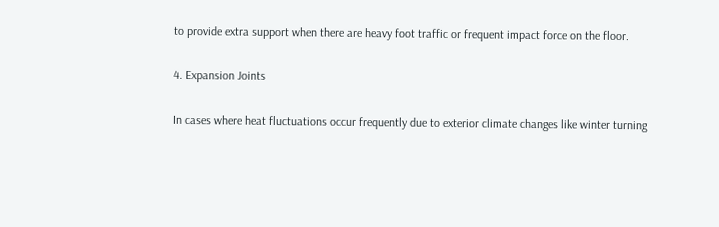to provide extra support when there are heavy foot traffic or frequent impact force on the floor.

4. Expansion Joints

In cases where heat fluctuations occur frequently due to exterior climate changes like winter turning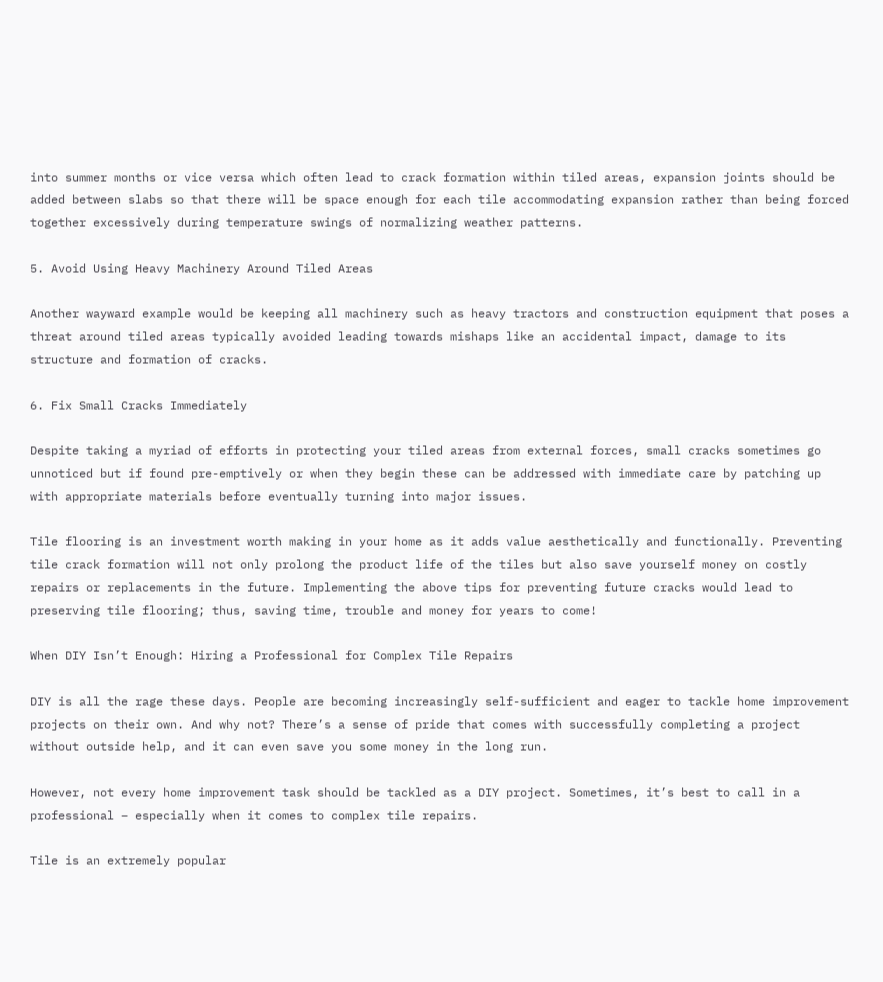into summer months or vice versa which often lead to crack formation within tiled areas, expansion joints should be added between slabs so that there will be space enough for each tile accommodating expansion rather than being forced together excessively during temperature swings of normalizing weather patterns.

5. Avoid Using Heavy Machinery Around Tiled Areas

Another wayward example would be keeping all machinery such as heavy tractors and construction equipment that poses a threat around tiled areas typically avoided leading towards mishaps like an accidental impact, damage to its structure and formation of cracks.

6. Fix Small Cracks Immediately

Despite taking a myriad of efforts in protecting your tiled areas from external forces, small cracks sometimes go unnoticed but if found pre-emptively or when they begin these can be addressed with immediate care by patching up with appropriate materials before eventually turning into major issues.

Tile flooring is an investment worth making in your home as it adds value aesthetically and functionally. Preventing tile crack formation will not only prolong the product life of the tiles but also save yourself money on costly repairs or replacements in the future. Implementing the above tips for preventing future cracks would lead to preserving tile flooring; thus, saving time, trouble and money for years to come!

When DIY Isn’t Enough: Hiring a Professional for Complex Tile Repairs

DIY is all the rage these days. People are becoming increasingly self-sufficient and eager to tackle home improvement projects on their own. And why not? There’s a sense of pride that comes with successfully completing a project without outside help, and it can even save you some money in the long run.

However, not every home improvement task should be tackled as a DIY project. Sometimes, it’s best to call in a professional – especially when it comes to complex tile repairs.

Tile is an extremely popular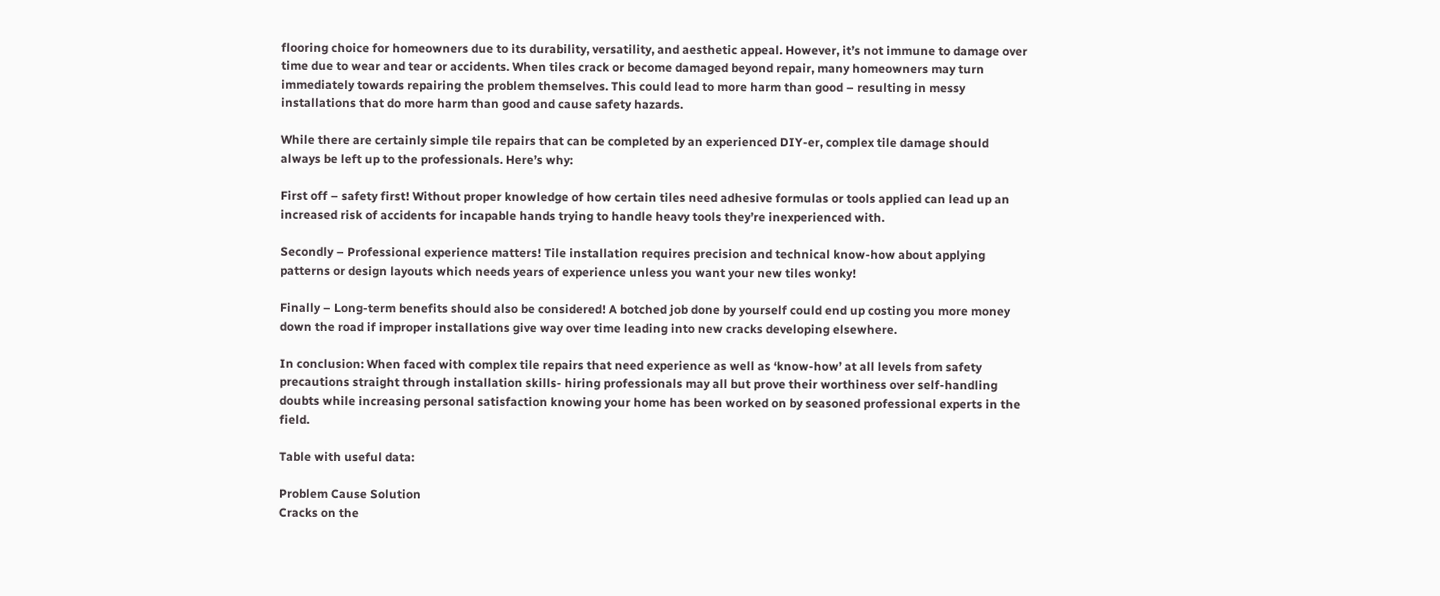flooring choice for homeowners due to its durability, versatility, and aesthetic appeal. However, it’s not immune to damage over time due to wear and tear or accidents. When tiles crack or become damaged beyond repair, many homeowners may turn immediately towards repairing the problem themselves. This could lead to more harm than good – resulting in messy installations that do more harm than good and cause safety hazards.

While there are certainly simple tile repairs that can be completed by an experienced DIY-er, complex tile damage should always be left up to the professionals. Here’s why:

First off – safety first! Without proper knowledge of how certain tiles need adhesive formulas or tools applied can lead up an increased risk of accidents for incapable hands trying to handle heavy tools they’re inexperienced with.

Secondly – Professional experience matters! Tile installation requires precision and technical know-how about applying patterns or design layouts which needs years of experience unless you want your new tiles wonky!

Finally – Long-term benefits should also be considered! A botched job done by yourself could end up costing you more money down the road if improper installations give way over time leading into new cracks developing elsewhere.

In conclusion: When faced with complex tile repairs that need experience as well as ‘know-how’ at all levels from safety precautions straight through installation skills- hiring professionals may all but prove their worthiness over self-handling doubts while increasing personal satisfaction knowing your home has been worked on by seasoned professional experts in the field.

Table with useful data:

Problem Cause Solution
Cracks on the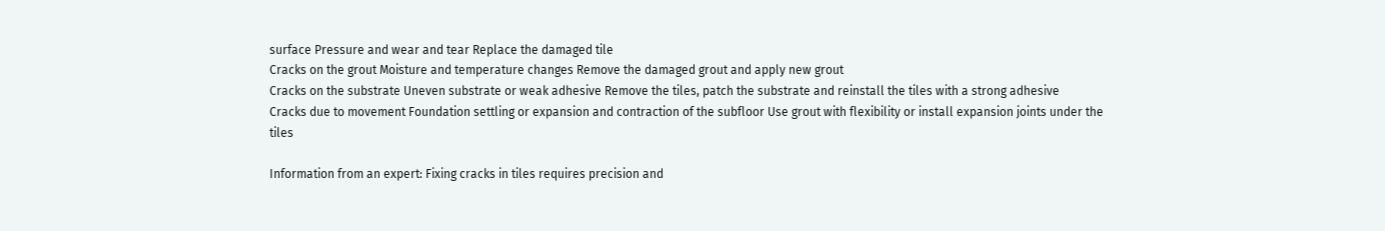surface Pressure and wear and tear Replace the damaged tile
Cracks on the grout Moisture and temperature changes Remove the damaged grout and apply new grout
Cracks on the substrate Uneven substrate or weak adhesive Remove the tiles, patch the substrate and reinstall the tiles with a strong adhesive
Cracks due to movement Foundation settling or expansion and contraction of the subfloor Use grout with flexibility or install expansion joints under the tiles

Information from an expert: Fixing cracks in tiles requires precision and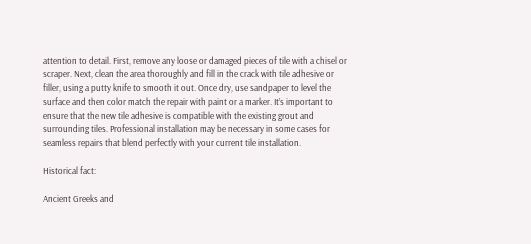attention to detail. First, remove any loose or damaged pieces of tile with a chisel or scraper. Next, clean the area thoroughly and fill in the crack with tile adhesive or filler, using a putty knife to smooth it out. Once dry, use sandpaper to level the surface and then color match the repair with paint or a marker. It’s important to ensure that the new tile adhesive is compatible with the existing grout and surrounding tiles. Professional installation may be necessary in some cases for seamless repairs that blend perfectly with your current tile installation.

Historical fact:

Ancient Greeks and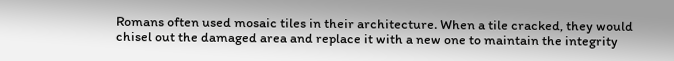Romans often used mosaic tiles in their architecture. When a tile cracked, they would chisel out the damaged area and replace it with a new one to maintain the integrity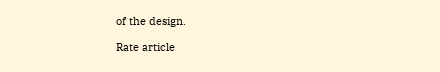of the design.

Rate article